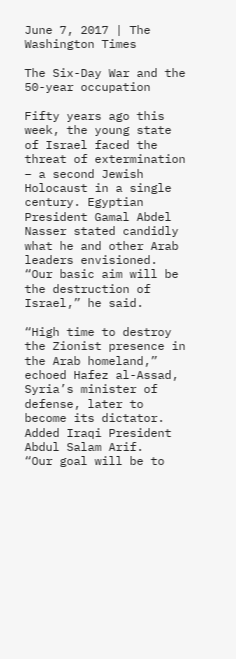June 7, 2017 | The Washington Times

The Six-Day War and the 50-year occupation

Fifty years ago this week, the young state of Israel faced the threat of extermination – a second Jewish Holocaust in a single century. Egyptian President Gamal Abdel Nasser stated candidly what he and other Arab leaders envisioned. “Our basic aim will be the destruction of Israel,” he said.

“High time to destroy the Zionist presence in the Arab homeland,” echoed Hafez al-Assad, Syria’s minister of defense, later to become its dictator. Added Iraqi President Abdul Salam Arif.
“Our goal will be to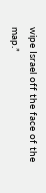wipe Israel off the face of the map.”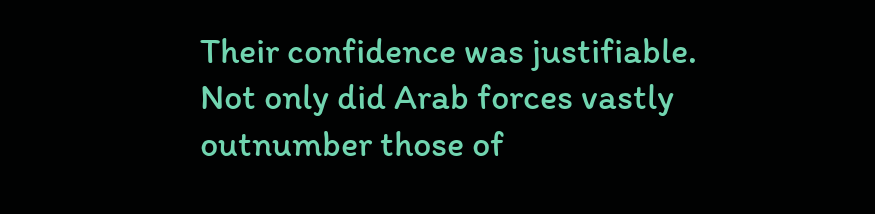Their confidence was justifiable. Not only did Arab forces vastly outnumber those of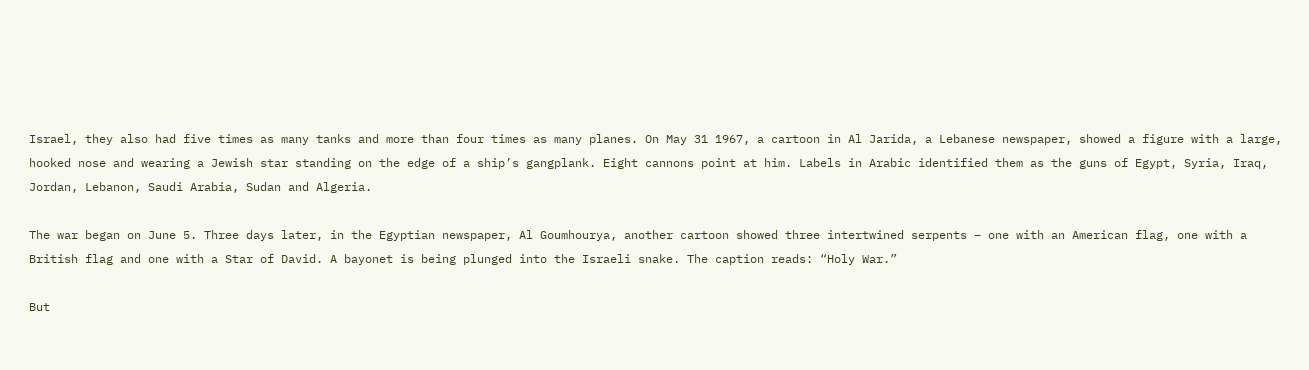Israel, they also had five times as many tanks and more than four times as many planes. On May 31 1967, a cartoon in Al Jarida, a Lebanese newspaper, showed a figure with a large, hooked nose and wearing a Jewish star standing on the edge of a ship’s gangplank. Eight cannons point at him. Labels in Arabic identified them as the guns of Egypt, Syria, Iraq, Jordan, Lebanon, Saudi Arabia, Sudan and Algeria.

The war began on June 5. Three days later, in the Egyptian newspaper, Al Goumhourya, another cartoon showed three intertwined serpents – one with an American flag, one with a British flag and one with a Star of David. A bayonet is being plunged into the Israeli snake. The caption reads: “Holy War.”

But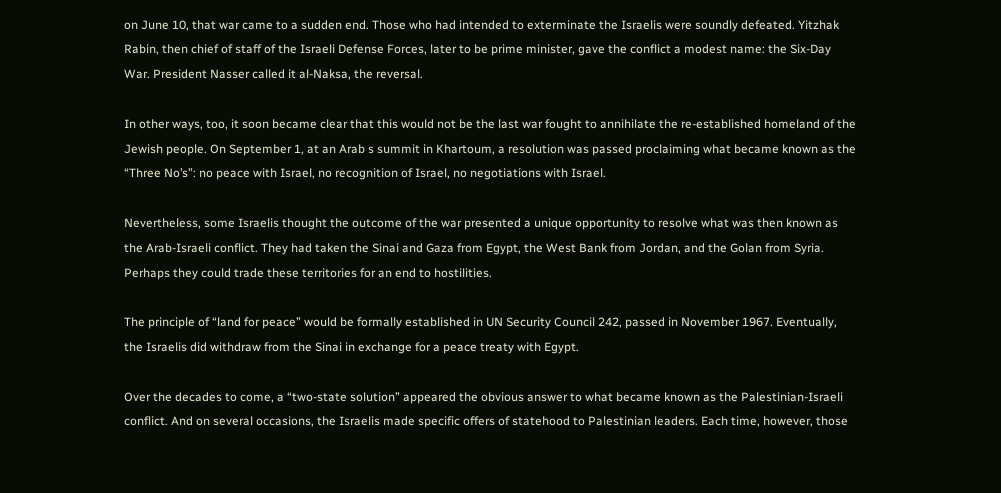on June 10, that war came to a sudden end. Those who had intended to exterminate the Israelis were soundly defeated. Yitzhak Rabin, then chief of staff of the Israeli Defense Forces, later to be prime minister, gave the conflict a modest name: the Six-Day War. President Nasser called it al-Naksa, the reversal.

In other ways, too, it soon became clear that this would not be the last war fought to annihilate the re-established homeland of the Jewish people. On September 1, at an Arab s summit in Khartoum, a resolution was passed proclaiming what became known as the “Three No’s”: no peace with Israel, no recognition of Israel, no negotiations with Israel.

Nevertheless, some Israelis thought the outcome of the war presented a unique opportunity to resolve what was then known as the Arab-Israeli conflict. They had taken the Sinai and Gaza from Egypt, the West Bank from Jordan, and the Golan from Syria. Perhaps they could trade these territories for an end to hostilities.

The principle of “land for peace” would be formally established in UN Security Council 242, passed in November 1967. Eventually, the Israelis did withdraw from the Sinai in exchange for a peace treaty with Egypt.

Over the decades to come, a “two-state solution” appeared the obvious answer to what became known as the Palestinian-Israeli conflict. And on several occasions, the Israelis made specific offers of statehood to Palestinian leaders. Each time, however, those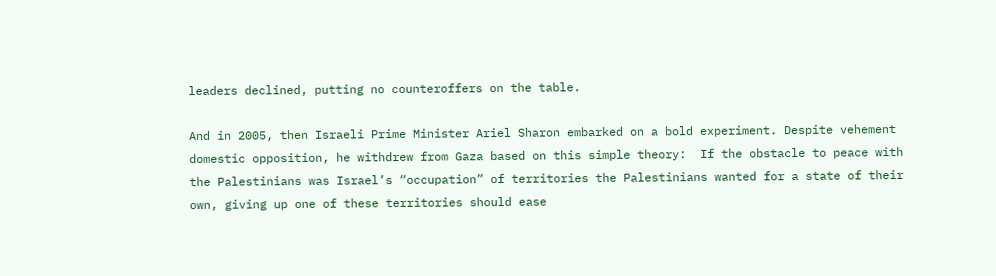leaders declined, putting no counteroffers on the table.

And in 2005, then Israeli Prime Minister Ariel Sharon embarked on a bold experiment. Despite vehement domestic opposition, he withdrew from Gaza based on this simple theory:  If the obstacle to peace with the Palestinians was Israel’s “occupation” of territories the Palestinians wanted for a state of their own, giving up one of these territories should ease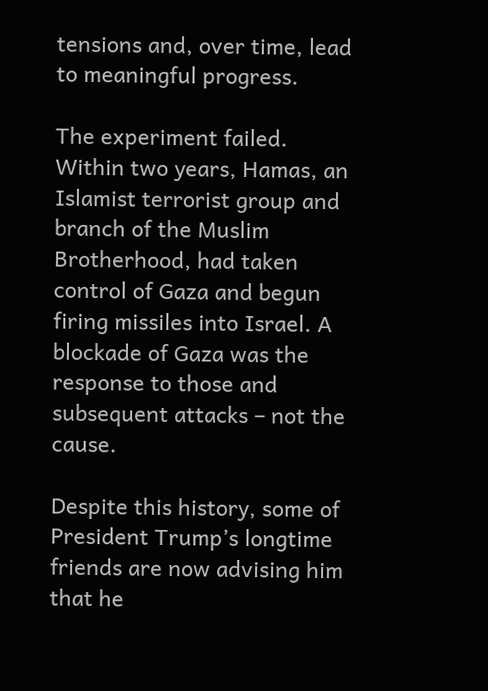tensions and, over time, lead to meaningful progress.

The experiment failed. Within two years, Hamas, an Islamist terrorist group and branch of the Muslim Brotherhood, had taken control of Gaza and begun firing missiles into Israel. A blockade of Gaza was the response to those and subsequent attacks – not the cause.

Despite this history, some of President Trump’s longtime friends are now advising him that he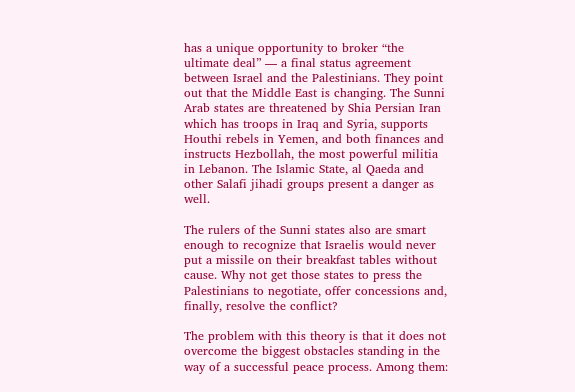has a unique opportunity to broker “the ultimate deal” — a final status agreement between Israel and the Palestinians. They point out that the Middle East is changing. The Sunni Arab states are threatened by Shia Persian Iran which has troops in Iraq and Syria, supports Houthi rebels in Yemen, and both finances and instructs Hezbollah, the most powerful militia in Lebanon. The Islamic State, al Qaeda and other Salafi jihadi groups present a danger as well.

The rulers of the Sunni states also are smart enough to recognize that Israelis would never put a missile on their breakfast tables without cause. Why not get those states to press the Palestinians to negotiate, offer concessions and, finally, resolve the conflict?

The problem with this theory is that it does not overcome the biggest obstacles standing in the way of a successful peace process. Among them: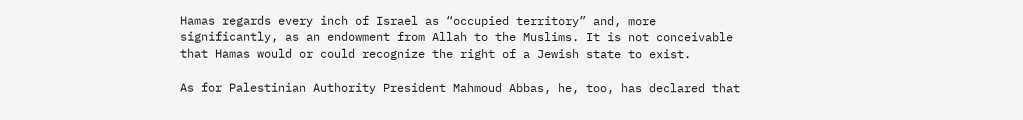Hamas regards every inch of Israel as “occupied territory” and, more significantly, as an endowment from Allah to the Muslims. It is not conceivable that Hamas would or could recognize the right of a Jewish state to exist.

As for Palestinian Authority President Mahmoud Abbas, he, too, has declared that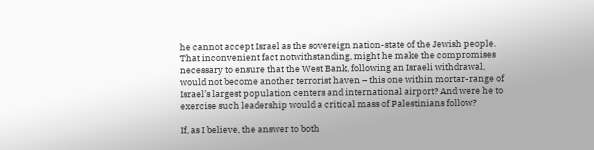he cannot accept Israel as the sovereign nation-state of the Jewish people. That inconvenient fact notwithstanding, might he make the compromises necessary to ensure that the West Bank, following an Israeli withdrawal, would not become another terrorist haven – this one within mortar-range of Israel’s largest population centers and international airport? And were he to exercise such leadership would a critical mass of Palestinians follow?

If, as I believe, the answer to both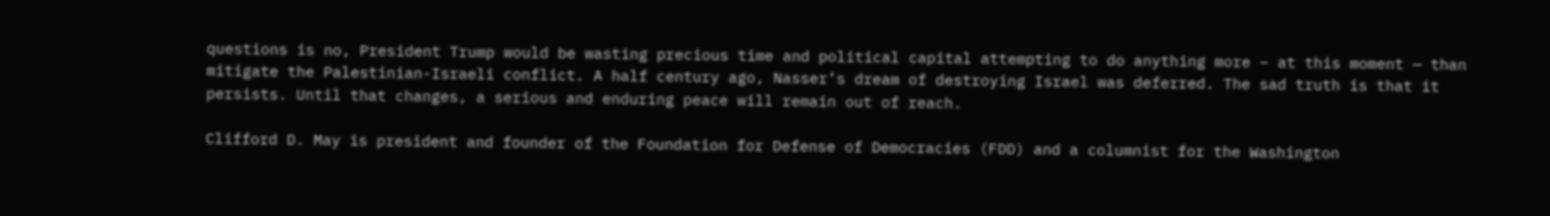questions is no, President Trump would be wasting precious time and political capital attempting to do anything more – at this moment — than mitigate the Palestinian-Israeli conflict. A half century ago, Nasser’s dream of destroying Israel was deferred. The sad truth is that it persists. Until that changes, a serious and enduring peace will remain out of reach.

Clifford D. May is president and founder of the Foundation for Defense of Democracies (FDD) and a columnist for the Washington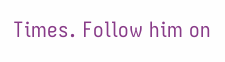Times. Follow him on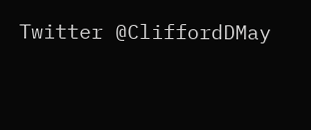Twitter @CliffordDMay